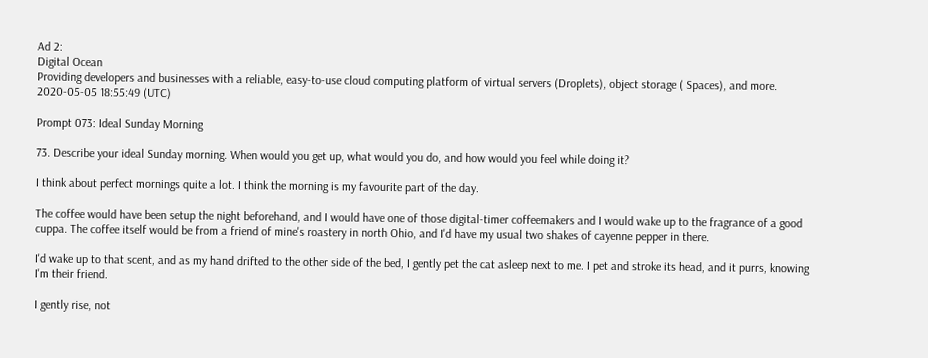Ad 2:
Digital Ocean
Providing developers and businesses with a reliable, easy-to-use cloud computing platform of virtual servers (Droplets), object storage ( Spaces), and more.
2020-05-05 18:55:49 (UTC)

Prompt 073: Ideal Sunday Morning

73. Describe your ideal Sunday morning. When would you get up, what would you do, and how would you feel while doing it?

I think about perfect mornings quite a lot. I think the morning is my favourite part of the day.

The coffee would have been setup the night beforehand, and I would have one of those digital-timer coffeemakers and I would wake up to the fragrance of a good cuppa. The coffee itself would be from a friend of mine's roastery in north Ohio, and I'd have my usual two shakes of cayenne pepper in there.

I'd wake up to that scent, and as my hand drifted to the other side of the bed, I gently pet the cat asleep next to me. I pet and stroke its head, and it purrs, knowing I'm their friend.

I gently rise, not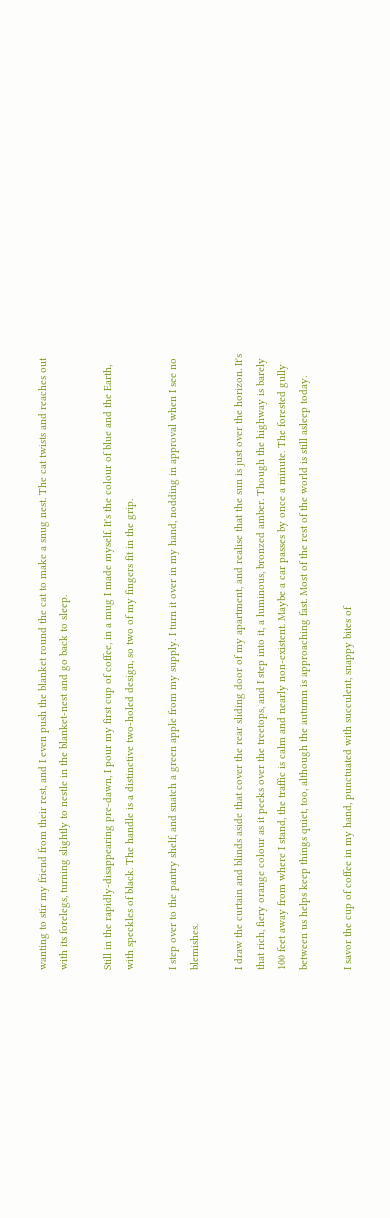wanting to stir my friend from their rest, and I even push the blanket round the cat to make a snug nest. The cat twists and reaches out with its forelegs, turning slightly to nestle in the blanket-nest and go back to sleep.

Still in the rapidly-disappearing pre-dawn, I pour my first cup of coffee, in a mug I made myself. It's the colour of blue and the Earth, with speckles of black. The handle is a distinctive two-holed design, so two of my fingers fit in the grip.

I step over to the pantry shelf, and snatch a green apple from my supply. I turn it over in my hand, nodding in approval when I see no blemishes.

I draw the curtain and blinds aside that cover the rear sliding door of my apartment, and realise that the sun is just over the horizon. It's that rich, fiery orange colour as it peeks over the treetops, and I step into it, a luminous, bronzed amber. Though the highway is barely 100 feet away from where I stand, the traffic is calm and nearly non-existent. Maybe a car passes by once a minute. The forested gully between us helps keep things quiet, too, although the autumn is approaching fast. Most of the rest of the world is still asleep today.

I savor the cup of coffee in my hand, punctuated with succulent, snappy bites of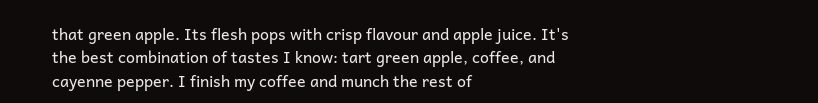that green apple. Its flesh pops with crisp flavour and apple juice. It's the best combination of tastes I know: tart green apple, coffee, and cayenne pepper. I finish my coffee and munch the rest of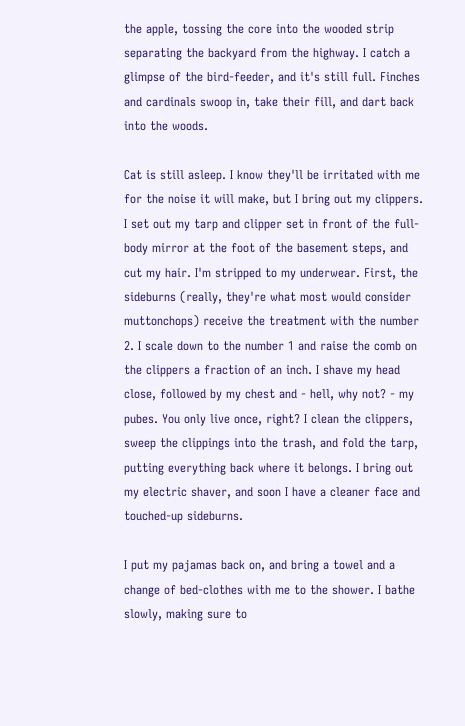the apple, tossing the core into the wooded strip separating the backyard from the highway. I catch a glimpse of the bird-feeder, and it's still full. Finches and cardinals swoop in, take their fill, and dart back into the woods.

Cat is still asleep. I know they'll be irritated with me for the noise it will make, but I bring out my clippers. I set out my tarp and clipper set in front of the full-body mirror at the foot of the basement steps, and cut my hair. I'm stripped to my underwear. First, the sideburns (really, they're what most would consider muttonchops) receive the treatment with the number 2. I scale down to the number 1 and raise the comb on the clippers a fraction of an inch. I shave my head close, followed by my chest and - hell, why not? - my pubes. You only live once, right? I clean the clippers, sweep the clippings into the trash, and fold the tarp, putting everything back where it belongs. I bring out my electric shaver, and soon I have a cleaner face and touched-up sideburns.

I put my pajamas back on, and bring a towel and a change of bed-clothes with me to the shower. I bathe slowly, making sure to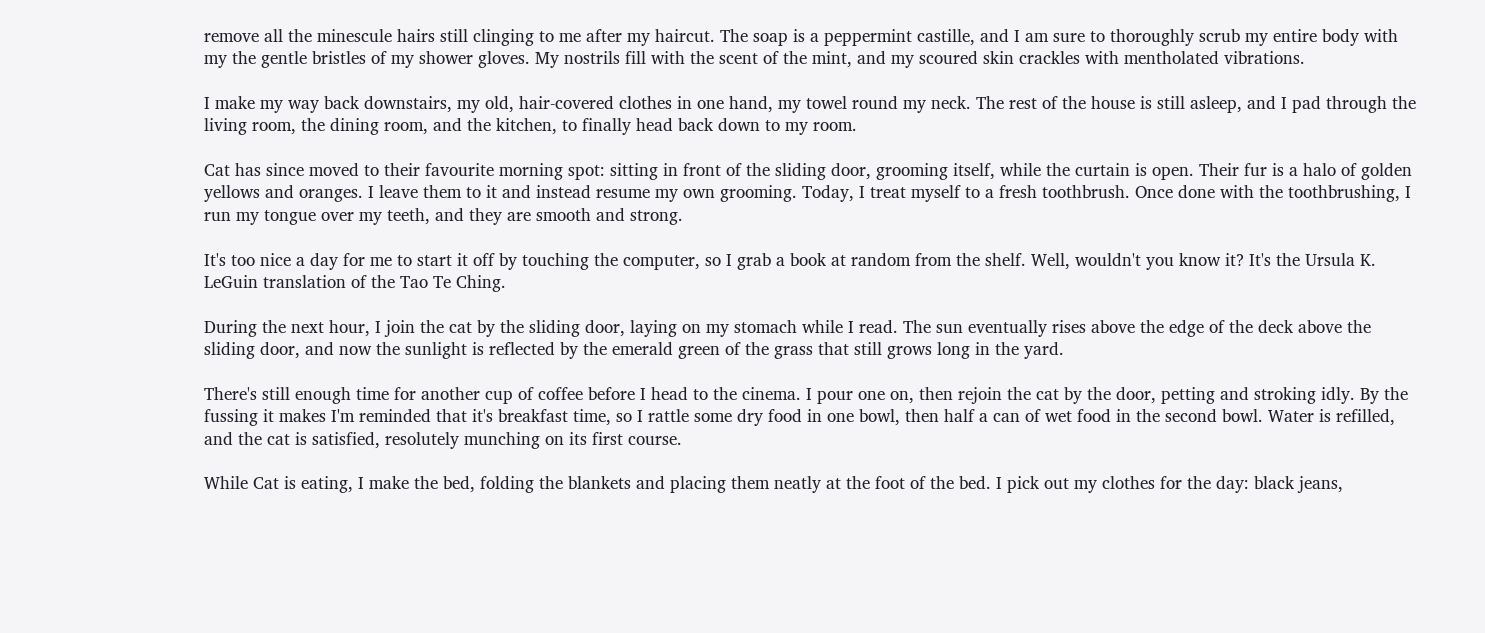remove all the minescule hairs still clinging to me after my haircut. The soap is a peppermint castille, and I am sure to thoroughly scrub my entire body with my the gentle bristles of my shower gloves. My nostrils fill with the scent of the mint, and my scoured skin crackles with mentholated vibrations.

I make my way back downstairs, my old, hair-covered clothes in one hand, my towel round my neck. The rest of the house is still asleep, and I pad through the living room, the dining room, and the kitchen, to finally head back down to my room.

Cat has since moved to their favourite morning spot: sitting in front of the sliding door, grooming itself, while the curtain is open. Their fur is a halo of golden yellows and oranges. I leave them to it and instead resume my own grooming. Today, I treat myself to a fresh toothbrush. Once done with the toothbrushing, I run my tongue over my teeth, and they are smooth and strong.

It's too nice a day for me to start it off by touching the computer, so I grab a book at random from the shelf. Well, wouldn't you know it? It's the Ursula K. LeGuin translation of the Tao Te Ching.

During the next hour, I join the cat by the sliding door, laying on my stomach while I read. The sun eventually rises above the edge of the deck above the sliding door, and now the sunlight is reflected by the emerald green of the grass that still grows long in the yard.

There's still enough time for another cup of coffee before I head to the cinema. I pour one on, then rejoin the cat by the door, petting and stroking idly. By the fussing it makes I'm reminded that it's breakfast time, so I rattle some dry food in one bowl, then half a can of wet food in the second bowl. Water is refilled, and the cat is satisfied, resolutely munching on its first course.

While Cat is eating, I make the bed, folding the blankets and placing them neatly at the foot of the bed. I pick out my clothes for the day: black jeans,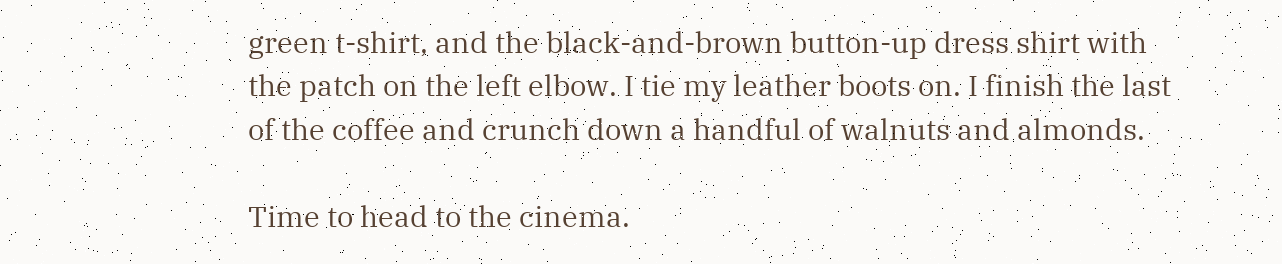green t-shirt, and the black-and-brown button-up dress shirt with the patch on the left elbow. I tie my leather boots on. I finish the last of the coffee and crunch down a handful of walnuts and almonds.

Time to head to the cinema.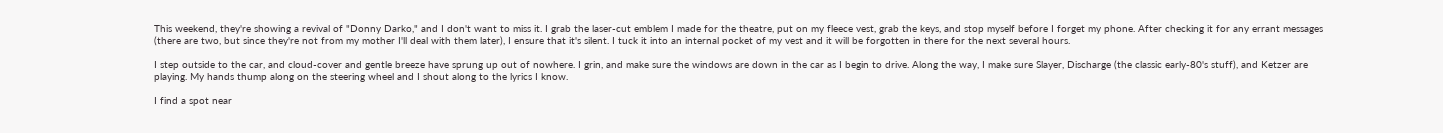This weekend, they're showing a revival of "Donny Darko," and I don't want to miss it. I grab the laser-cut emblem I made for the theatre, put on my fleece vest, grab the keys, and stop myself before I forget my phone. After checking it for any errant messages (there are two, but since they're not from my mother I'll deal with them later), I ensure that it's silent. I tuck it into an internal pocket of my vest and it will be forgotten in there for the next several hours.

I step outside to the car, and cloud-cover and gentle breeze have sprung up out of nowhere. I grin, and make sure the windows are down in the car as I begin to drive. Along the way, I make sure Slayer, Discharge (the classic early-80's stuff), and Ketzer are playing. My hands thump along on the steering wheel and I shout along to the lyrics I know.

I find a spot near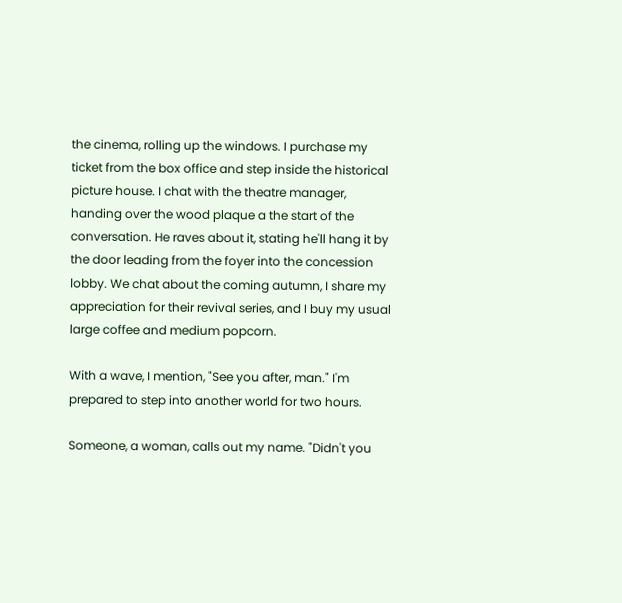the cinema, rolling up the windows. I purchase my ticket from the box office and step inside the historical picture house. I chat with the theatre manager, handing over the wood plaque a the start of the conversation. He raves about it, stating he'll hang it by the door leading from the foyer into the concession lobby. We chat about the coming autumn, I share my appreciation for their revival series, and I buy my usual large coffee and medium popcorn.

With a wave, I mention, "See you after, man." I'm prepared to step into another world for two hours.

Someone, a woman, calls out my name. "Didn't you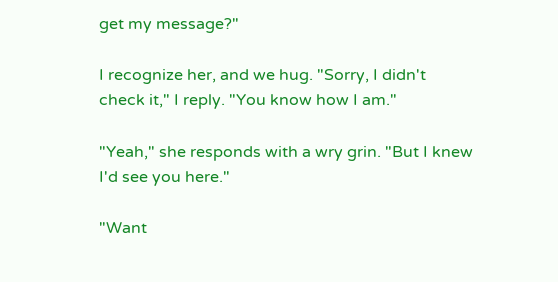get my message?"

I recognize her, and we hug. "Sorry, I didn't check it," I reply. "You know how I am."

"Yeah," she responds with a wry grin. "But I knew I'd see you here."

"Want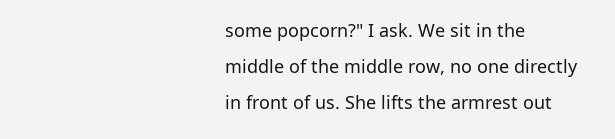some popcorn?" I ask. We sit in the middle of the middle row, no one directly in front of us. She lifts the armrest out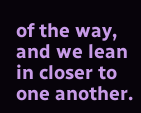of the way, and we lean in closer to one another.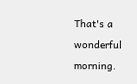That's a wonderful morning.